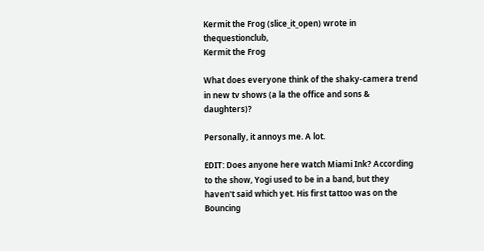Kermit the Frog (slice_it_open) wrote in thequestionclub,
Kermit the Frog

What does everyone think of the shaky-camera trend in new tv shows (a la the office and sons & daughters)?

Personally, it annoys me. A lot.

EDIT: Does anyone here watch Miami Ink? According to the show, Yogi used to be in a band, but they haven't said which yet. His first tattoo was on the Bouncing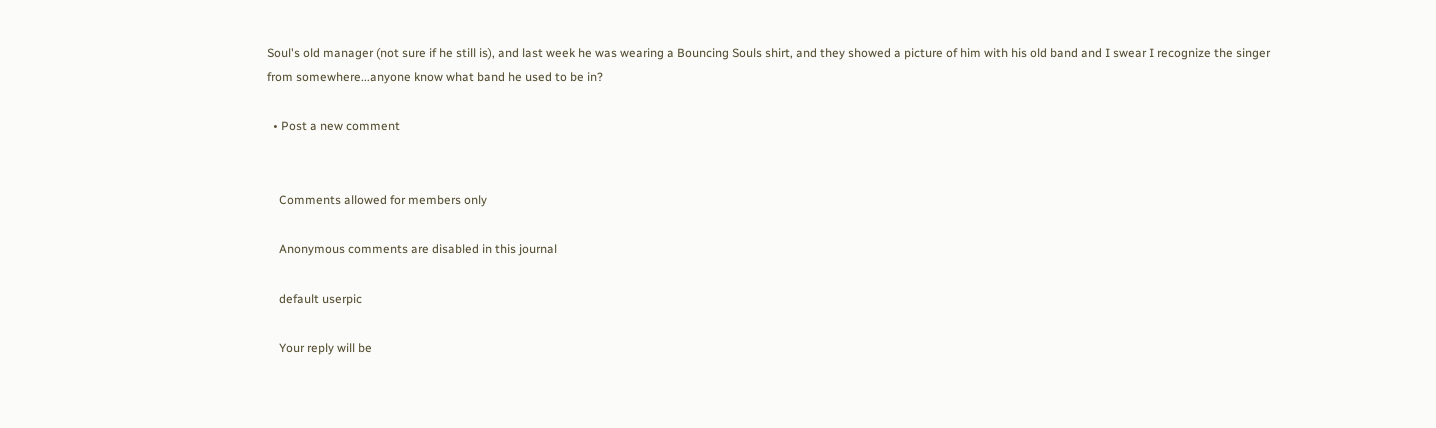Soul's old manager (not sure if he still is), and last week he was wearing a Bouncing Souls shirt, and they showed a picture of him with his old band and I swear I recognize the singer from somewhere...anyone know what band he used to be in?

  • Post a new comment


    Comments allowed for members only

    Anonymous comments are disabled in this journal

    default userpic

    Your reply will be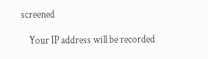screened

    Your IP address will be recorded